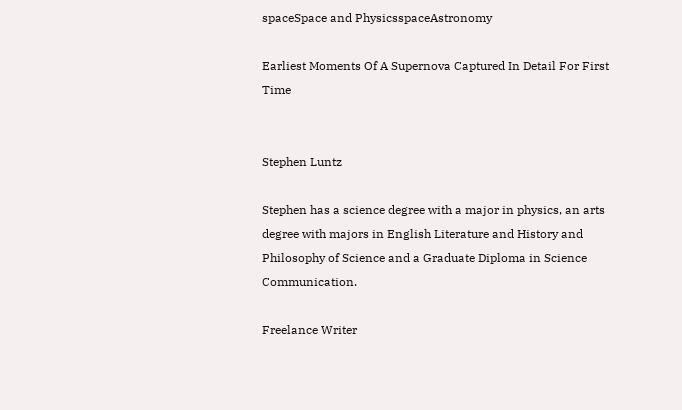spaceSpace and PhysicsspaceAstronomy

Earliest Moments Of A Supernova Captured In Detail For First Time


Stephen Luntz

Stephen has a science degree with a major in physics, an arts degree with majors in English Literature and History and Philosophy of Science and a Graduate Diploma in Science Communication.

Freelance Writer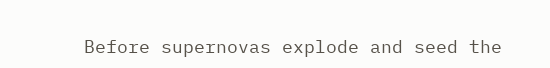Before supernovas explode and seed the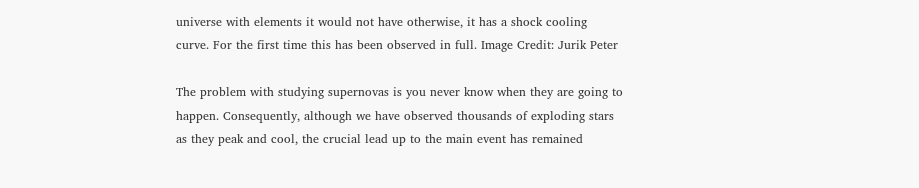universe with elements it would not have otherwise, it has a shock cooling curve. For the first time this has been observed in full. Image Credit: Jurik Peter

The problem with studying supernovas is you never know when they are going to happen. Consequently, although we have observed thousands of exploding stars as they peak and cool, the crucial lead up to the main event has remained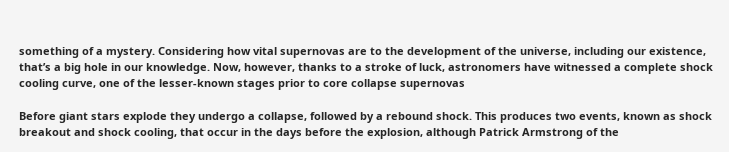something of a mystery. Considering how vital supernovas are to the development of the universe, including our existence, that’s a big hole in our knowledge. Now, however, thanks to a stroke of luck, astronomers have witnessed a complete shock cooling curve, one of the lesser-known stages prior to core collapse supernovas

Before giant stars explode they undergo a collapse, followed by a rebound shock. This produces two events, known as shock breakout and shock cooling, that occur in the days before the explosion, although Patrick Armstrong of the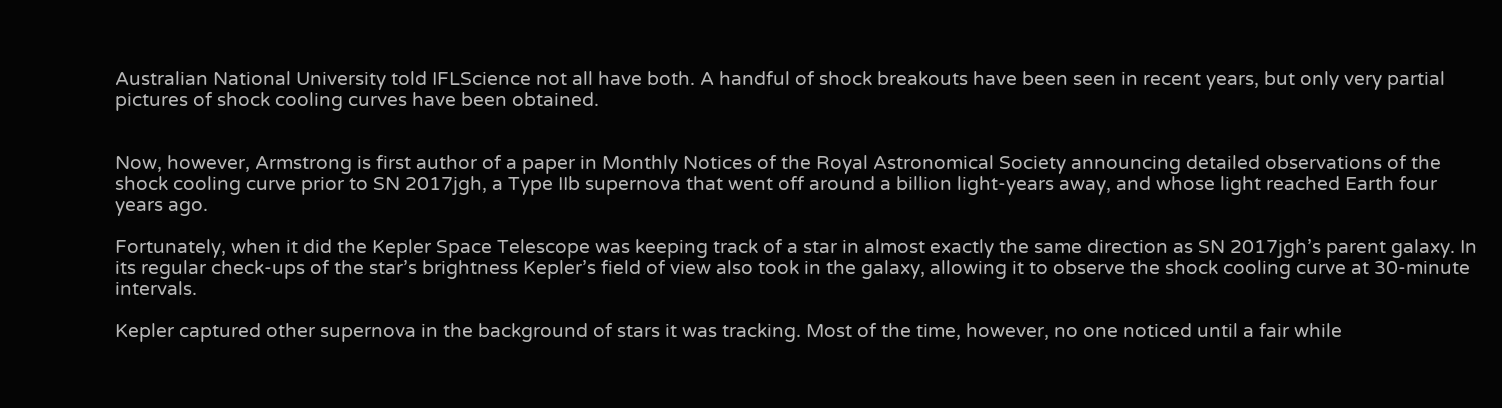Australian National University told IFLScience not all have both. A handful of shock breakouts have been seen in recent years, but only very partial pictures of shock cooling curves have been obtained.


Now, however, Armstrong is first author of a paper in Monthly Notices of the Royal Astronomical Society announcing detailed observations of the shock cooling curve prior to SN 2017jgh, a Type IIb supernova that went off around a billion light-years away, and whose light reached Earth four years ago.

Fortunately, when it did the Kepler Space Telescope was keeping track of a star in almost exactly the same direction as SN 2017jgh’s parent galaxy. In its regular check-ups of the star’s brightness Kepler’s field of view also took in the galaxy, allowing it to observe the shock cooling curve at 30-minute intervals.

Kepler captured other supernova in the background of stars it was tracking. Most of the time, however, no one noticed until a fair while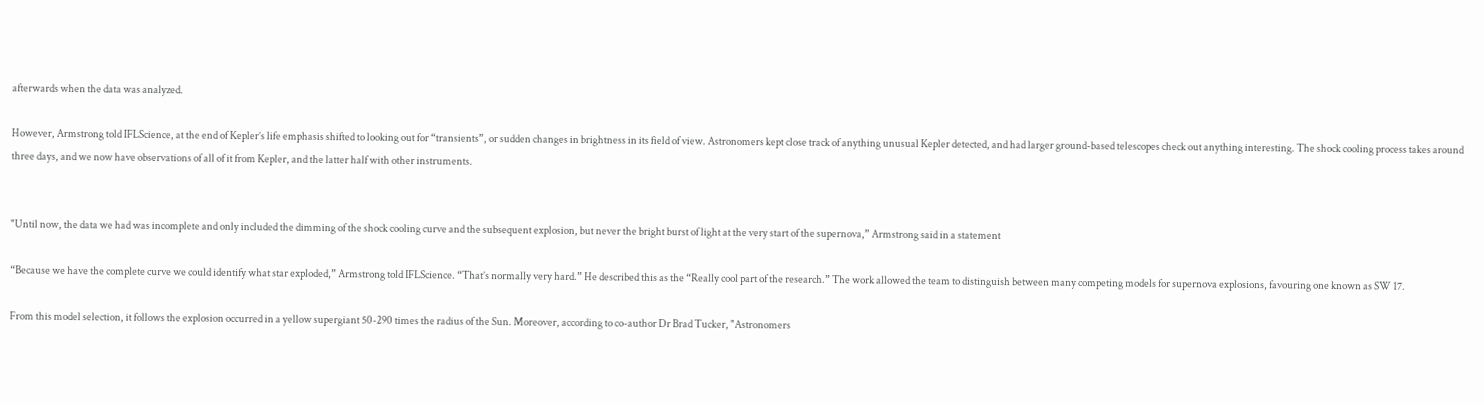afterwards when the data was analyzed.

However, Armstrong told IFLScience, at the end of Kepler’s life emphasis shifted to looking out for “transients”, or sudden changes in brightness in its field of view. Astronomers kept close track of anything unusual Kepler detected, and had larger ground-based telescopes check out anything interesting. The shock cooling process takes around three days, and we now have observations of all of it from Kepler, and the latter half with other instruments.


"Until now, the data we had was incomplete and only included the dimming of the shock cooling curve and the subsequent explosion, but never the bright burst of light at the very start of the supernova,” Armstrong said in a statement

“Because we have the complete curve we could identify what star exploded,” Armstrong told IFLScience. “That’s normally very hard.” He described this as the “Really cool part of the research.” The work allowed the team to distinguish between many competing models for supernova explosions, favouring one known as SW 17.

From this model selection, it follows the explosion occurred in a yellow supergiant 50-290 times the radius of the Sun. Moreover, according to co-author Dr Brad Tucker, "Astronomers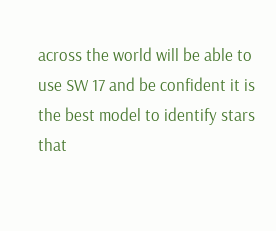across the world will be able to use SW 17 and be confident it is the best model to identify stars that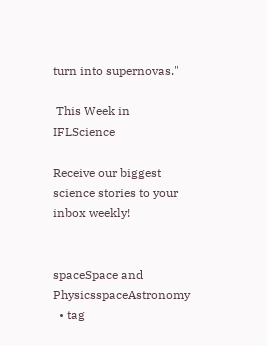turn into supernovas."

 This Week in IFLScience

Receive our biggest science stories to your inbox weekly!


spaceSpace and PhysicsspaceAstronomy
  • tag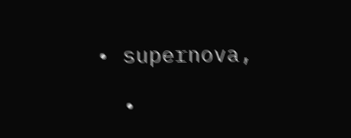• supernova,

  •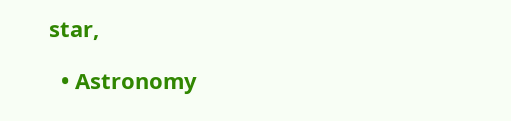star,

  • Astronomy